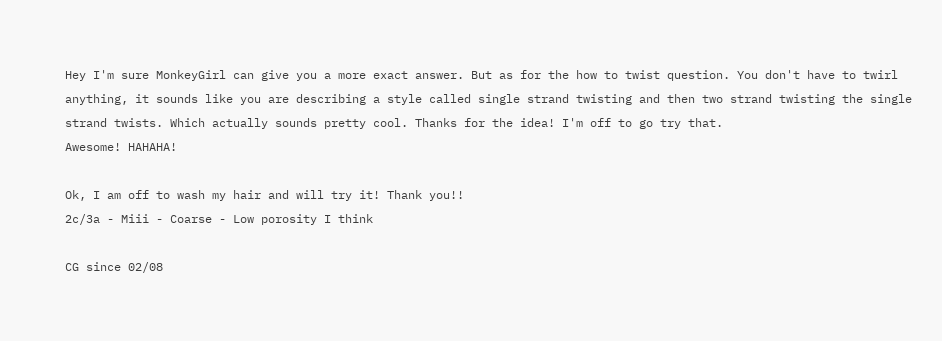Hey I'm sure MonkeyGirl can give you a more exact answer. But as for the how to twist question. You don't have to twirl anything, it sounds like you are describing a style called single strand twisting and then two strand twisting the single strand twists. Which actually sounds pretty cool. Thanks for the idea! I'm off to go try that.
Awesome! HAHAHA!

Ok, I am off to wash my hair and will try it! Thank you!!
2c/3a - Miii - Coarse - Low porosity I think

CG since 02/08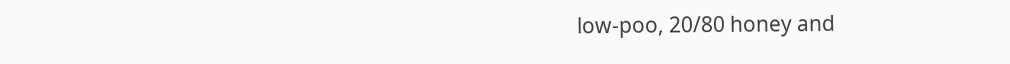low-poo, 20/80 honey and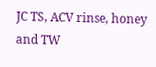JC TS, ACV rinse, honey and TW